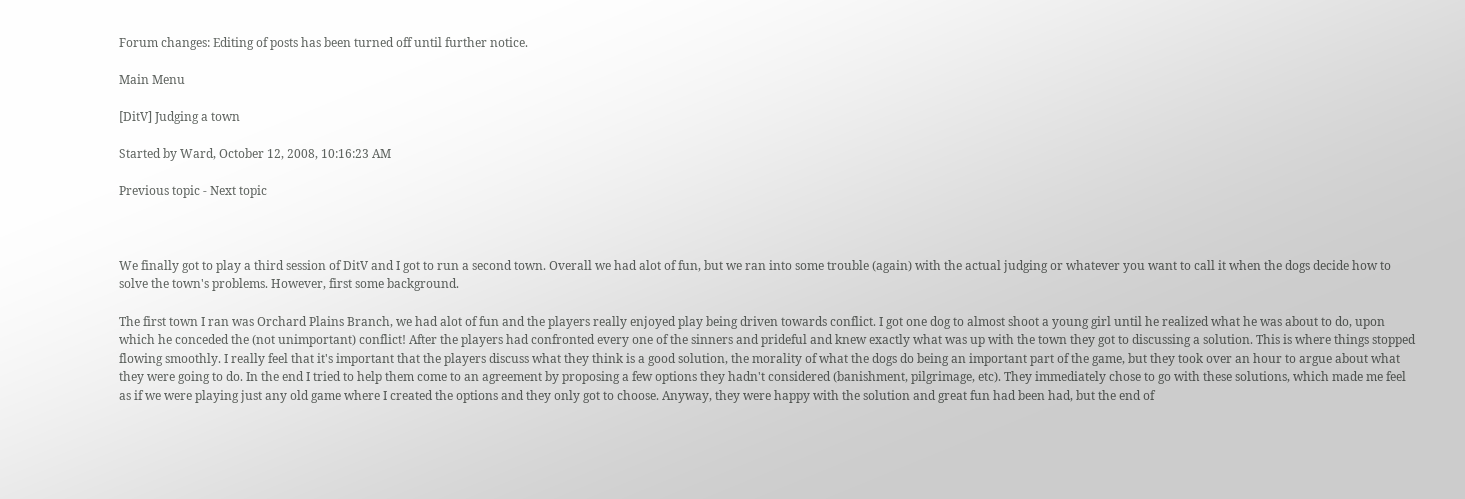Forum changes: Editing of posts has been turned off until further notice.

Main Menu

[DitV] Judging a town

Started by Ward, October 12, 2008, 10:16:23 AM

Previous topic - Next topic



We finally got to play a third session of DitV and I got to run a second town. Overall we had alot of fun, but we ran into some trouble (again) with the actual judging or whatever you want to call it when the dogs decide how to solve the town's problems. However, first some background.

The first town I ran was Orchard Plains Branch, we had alot of fun and the players really enjoyed play being driven towards conflict. I got one dog to almost shoot a young girl until he realized what he was about to do, upon which he conceded the (not unimportant) conflict! After the players had confronted every one of the sinners and prideful and knew exactly what was up with the town they got to discussing a solution. This is where things stopped flowing smoothly. I really feel that it's important that the players discuss what they think is a good solution, the morality of what the dogs do being an important part of the game, but they took over an hour to argue about what they were going to do. In the end I tried to help them come to an agreement by proposing a few options they hadn't considered (banishment, pilgrimage, etc). They immediately chose to go with these solutions, which made me feel as if we were playing just any old game where I created the options and they only got to choose. Anyway, they were happy with the solution and great fun had been had, but the end of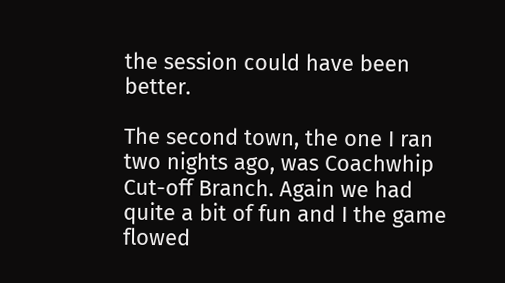the session could have been better.

The second town, the one I ran two nights ago, was Coachwhip Cut-off Branch. Again we had quite a bit of fun and I the game flowed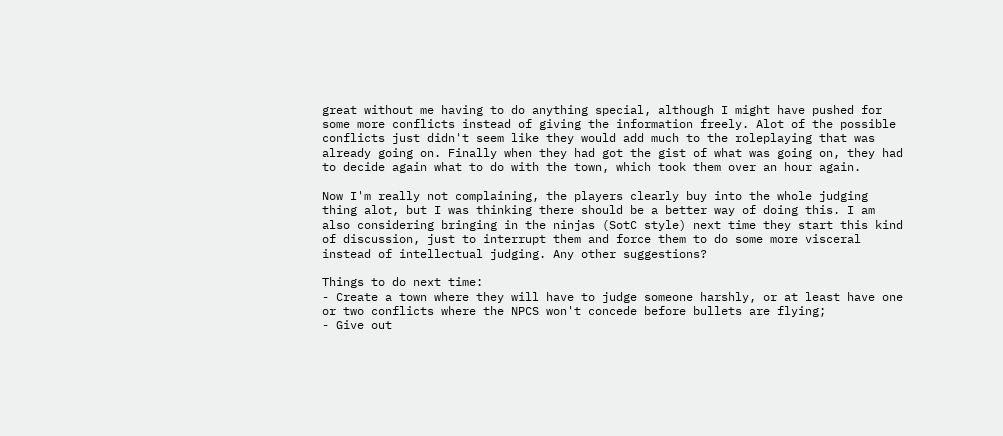great without me having to do anything special, although I might have pushed for some more conflicts instead of giving the information freely. Alot of the possible conflicts just didn't seem like they would add much to the roleplaying that was already going on. Finally when they had got the gist of what was going on, they had to decide again what to do with the town, which took them over an hour again.

Now I'm really not complaining, the players clearly buy into the whole judging thing alot, but I was thinking there should be a better way of doing this. I am also considering bringing in the ninjas (SotC style) next time they start this kind of discussion, just to interrupt them and force them to do some more visceral instead of intellectual judging. Any other suggestions?

Things to do next time:
- Create a town where they will have to judge someone harshly, or at least have one or two conflicts where the NPCS won't concede before bullets are flying;
- Give out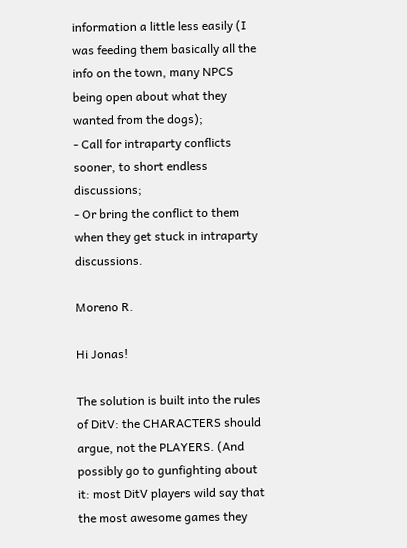information a little less easily (I was feeding them basically all the info on the town, many NPCS being open about what they wanted from the dogs);
- Call for intraparty conflicts sooner, to short endless discussions;
- Or bring the conflict to them when they get stuck in intraparty discussions.

Moreno R.

Hi Jonas!

The solution is built into the rules of DitV: the CHARACTERS should argue, not the PLAYERS. (And possibly go to gunfighting about it: most DitV players wild say that the most awesome games they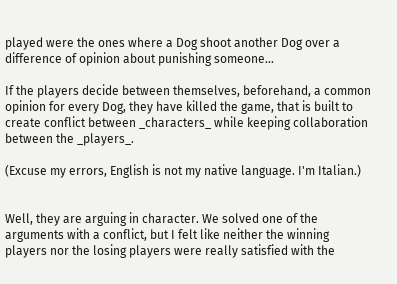played were the ones where a Dog shoot another Dog over a difference of opinion about punishing someone...

If the players decide between themselves, beforehand, a common opinion for every Dog, they have killed the game, that is built to create conflict between _characters_ while keeping collaboration between the _players_.

(Excuse my errors, English is not my native language. I'm Italian.)


Well, they are arguing in character. We solved one of the arguments with a conflict, but I felt like neither the winning players nor the losing players were really satisfied with the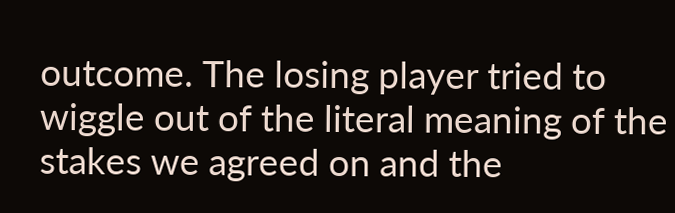outcome. The losing player tried to wiggle out of the literal meaning of the stakes we agreed on and the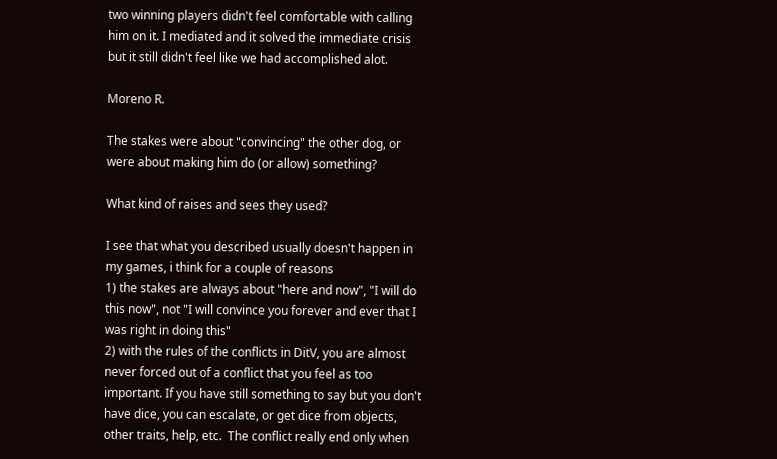two winning players didn't feel comfortable with calling him on it. I mediated and it solved the immediate crisis but it still didn't feel like we had accomplished alot.

Moreno R.

The stakes were about "convincing" the other dog, or were about making him do (or allow) something?

What kind of raises and sees they used?

I see that what you described usually doesn't happen in my games, i think for a couple of reasons
1) the stakes are always about "here and now", "I will do this now", not "I will convince you forever and ever that I was right in doing this"
2) with the rules of the conflicts in DitV, you are almost never forced out of a conflict that you feel as too important. If you have still something to say but you don't have dice, you can escalate, or get dice from objects, other traits, help, etc.  The conflict really end only when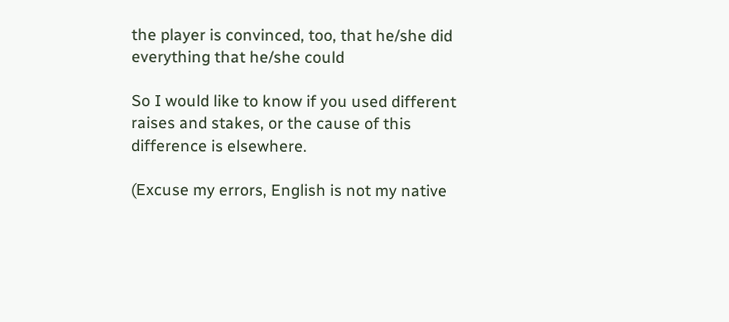the player is convinced, too, that he/she did everything that he/she could

So I would like to know if you used different raises and stakes, or the cause of this difference is elsewhere.

(Excuse my errors, English is not my native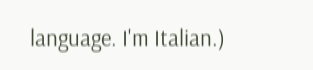language. I'm Italian.)